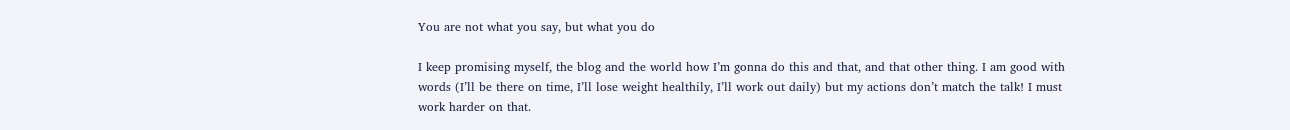You are not what you say, but what you do

I keep promising myself, the blog and the world how I’m gonna do this and that, and that other thing. I am good with words (I’ll be there on time, I’ll lose weight healthily, I’ll work out daily) but my actions don’t match the talk! I must work harder on that.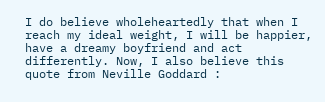I do believe wholeheartedly that when I reach my ideal weight, I will be happier, have a dreamy boyfriend and act differently. Now, I also believe this quote from Neville Goddard :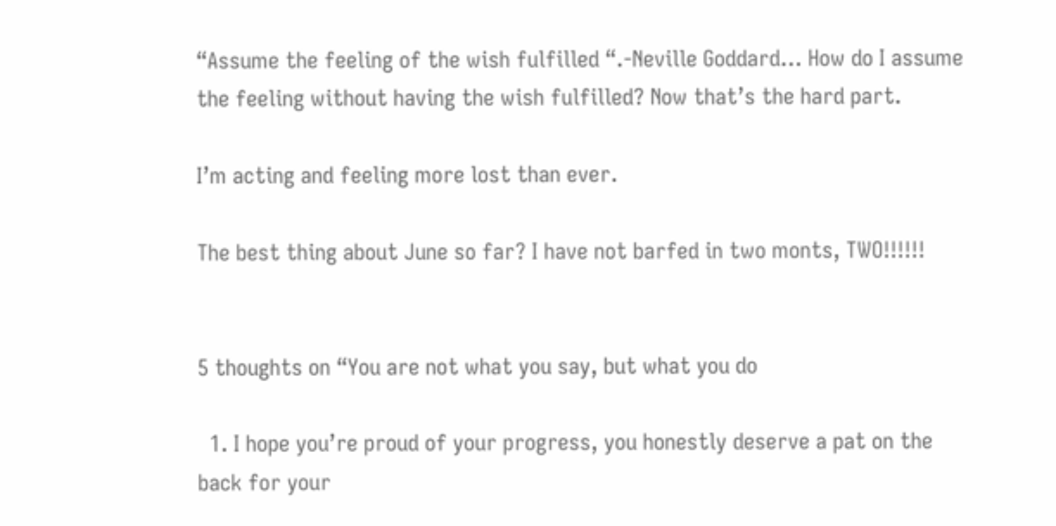“Assume the feeling of the wish fulfilled “.-Neville Goddard… How do I assume the feeling without having the wish fulfilled? Now that’s the hard part.

I’m acting and feeling more lost than ever.

The best thing about June so far? I have not barfed in two monts, TWO!!!!!!


5 thoughts on “You are not what you say, but what you do

  1. I hope you’re proud of your progress, you honestly deserve a pat on the back for your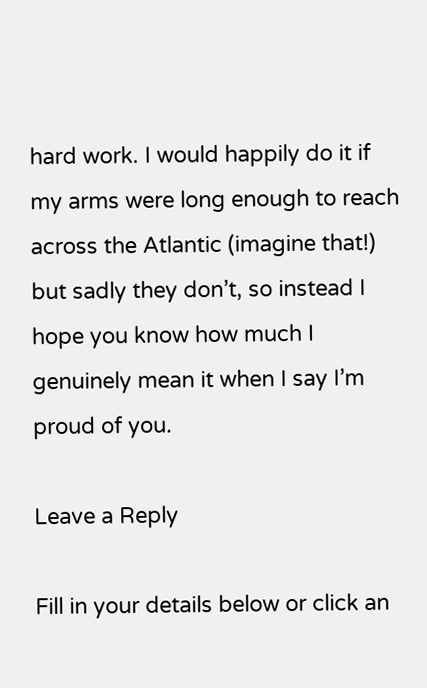hard work. I would happily do it if my arms were long enough to reach across the Atlantic (imagine that!) but sadly they don’t, so instead I hope you know how much I genuinely mean it when I say I’m proud of you.

Leave a Reply

Fill in your details below or click an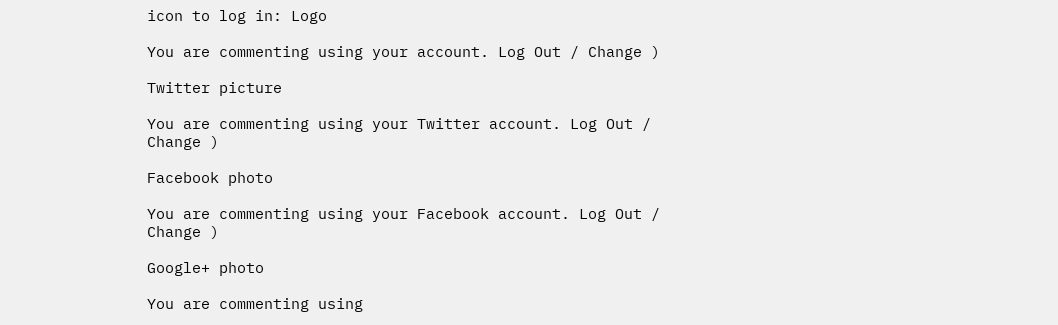icon to log in: Logo

You are commenting using your account. Log Out / Change )

Twitter picture

You are commenting using your Twitter account. Log Out / Change )

Facebook photo

You are commenting using your Facebook account. Log Out / Change )

Google+ photo

You are commenting using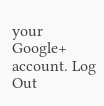your Google+ account. Log Out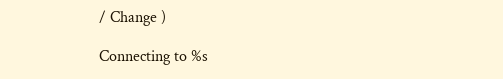/ Change )

Connecting to %s